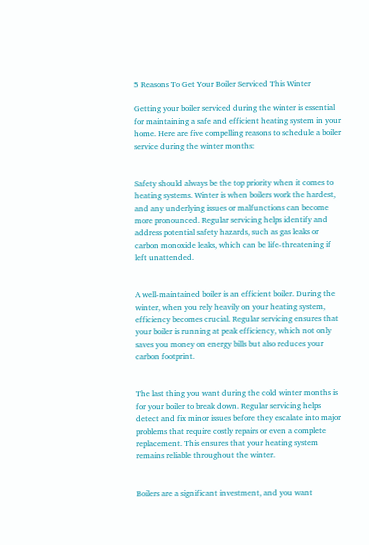5 Reasons To Get Your Boiler Serviced This Winter

Getting your boiler serviced during the winter is essential for maintaining a safe and efficient heating system in your home. Here are five compelling reasons to schedule a boiler service during the winter months:


Safety should always be the top priority when it comes to heating systems. Winter is when boilers work the hardest, and any underlying issues or malfunctions can become more pronounced. Regular servicing helps identify and address potential safety hazards, such as gas leaks or carbon monoxide leaks, which can be life-threatening if left unattended.


A well-maintained boiler is an efficient boiler. During the winter, when you rely heavily on your heating system, efficiency becomes crucial. Regular servicing ensures that your boiler is running at peak efficiency, which not only saves you money on energy bills but also reduces your carbon footprint.


The last thing you want during the cold winter months is for your boiler to break down. Regular servicing helps detect and fix minor issues before they escalate into major problems that require costly repairs or even a complete replacement. This ensures that your heating system remains reliable throughout the winter.


Boilers are a significant investment, and you want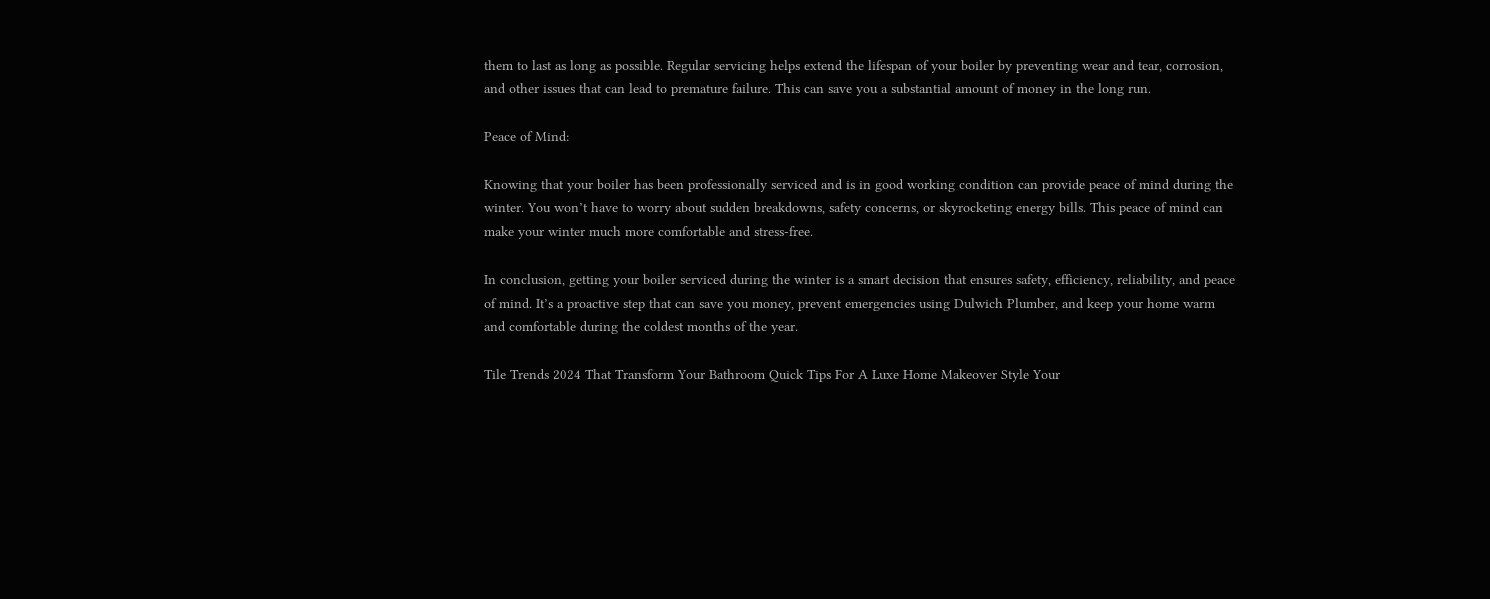them to last as long as possible. Regular servicing helps extend the lifespan of your boiler by preventing wear and tear, corrosion, and other issues that can lead to premature failure. This can save you a substantial amount of money in the long run.

Peace of Mind:

Knowing that your boiler has been professionally serviced and is in good working condition can provide peace of mind during the winter. You won’t have to worry about sudden breakdowns, safety concerns, or skyrocketing energy bills. This peace of mind can make your winter much more comfortable and stress-free.

In conclusion, getting your boiler serviced during the winter is a smart decision that ensures safety, efficiency, reliability, and peace of mind. It’s a proactive step that can save you money, prevent emergencies using Dulwich Plumber, and keep your home warm and comfortable during the coldest months of the year.

Tile Trends 2024 That Transform Your Bathroom Quick Tips For A Luxe Home Makeover Style Your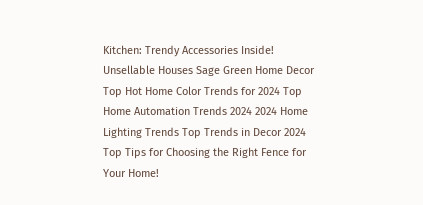Kitchen: Trendy Accessories Inside! Unsellable Houses Sage Green Home Decor Top Hot Home Color Trends for 2024 Top Home Automation Trends 2024 2024 Home Lighting Trends Top Trends in Decor 2024 Top Tips for Choosing the Right Fence for Your Home!